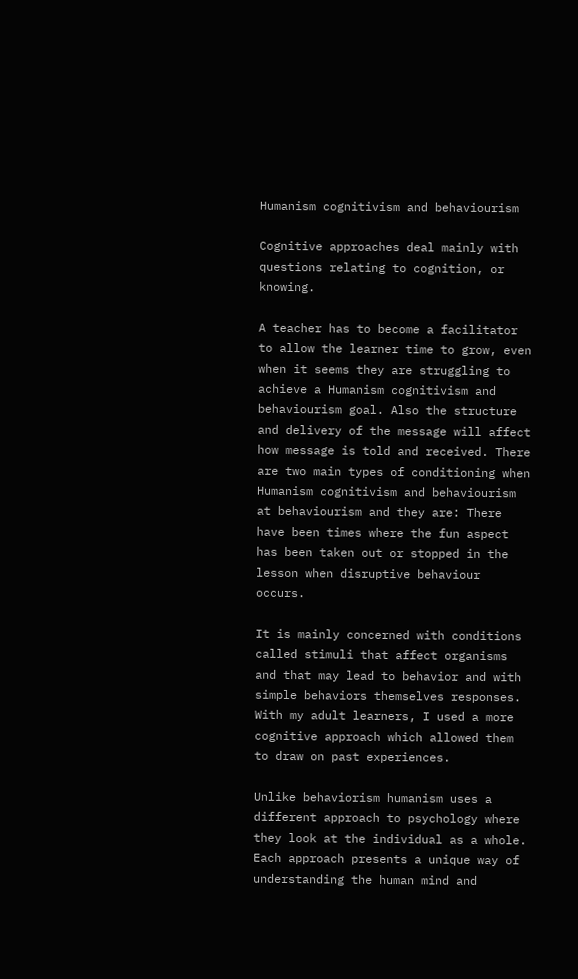Humanism cognitivism and behaviourism

Cognitive approaches deal mainly with questions relating to cognition, or knowing.

A teacher has to become a facilitator to allow the learner time to grow, even when it seems they are struggling to achieve a Humanism cognitivism and behaviourism goal. Also the structure and delivery of the message will affect how message is told and received. There are two main types of conditioning when Humanism cognitivism and behaviourism at behaviourism and they are: There have been times where the fun aspect has been taken out or stopped in the lesson when disruptive behaviour occurs.

It is mainly concerned with conditions called stimuli that affect organisms and that may lead to behavior and with simple behaviors themselves responses. With my adult learners, I used a more cognitive approach which allowed them to draw on past experiences.

Unlike behaviorism humanism uses a different approach to psychology where they look at the individual as a whole. Each approach presents a unique way of understanding the human mind and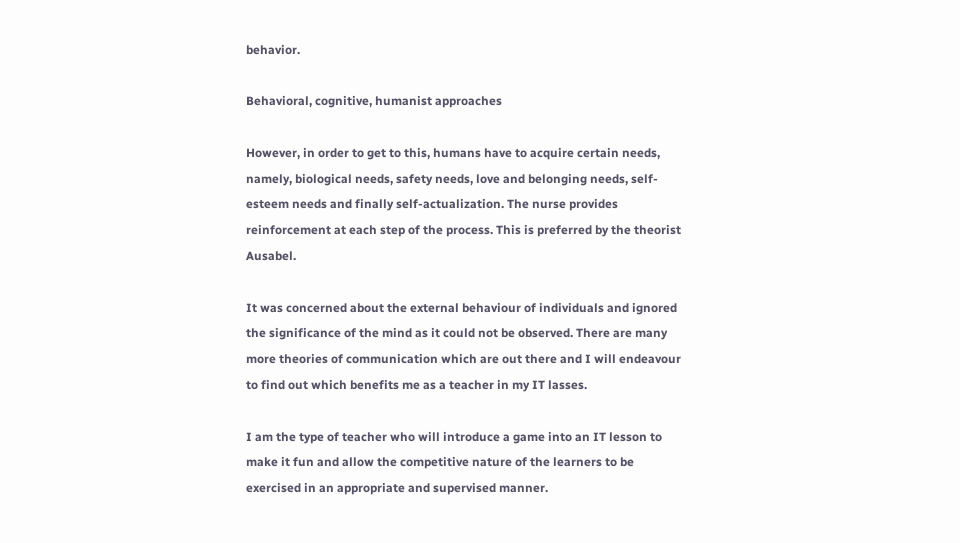behavior.

Behavioral, cognitive, humanist approaches

However, in order to get to this, humans have to acquire certain needs, namely, biological needs, safety needs, love and belonging needs, self-esteem needs and finally self-actualization. The nurse provides reinforcement at each step of the process. This is preferred by the theorist Ausabel.

It was concerned about the external behaviour of individuals and ignored the significance of the mind as it could not be observed. There are many more theories of communication which are out there and I will endeavour to find out which benefits me as a teacher in my IT lasses.

I am the type of teacher who will introduce a game into an IT lesson to make it fun and allow the competitive nature of the learners to be exercised in an appropriate and supervised manner.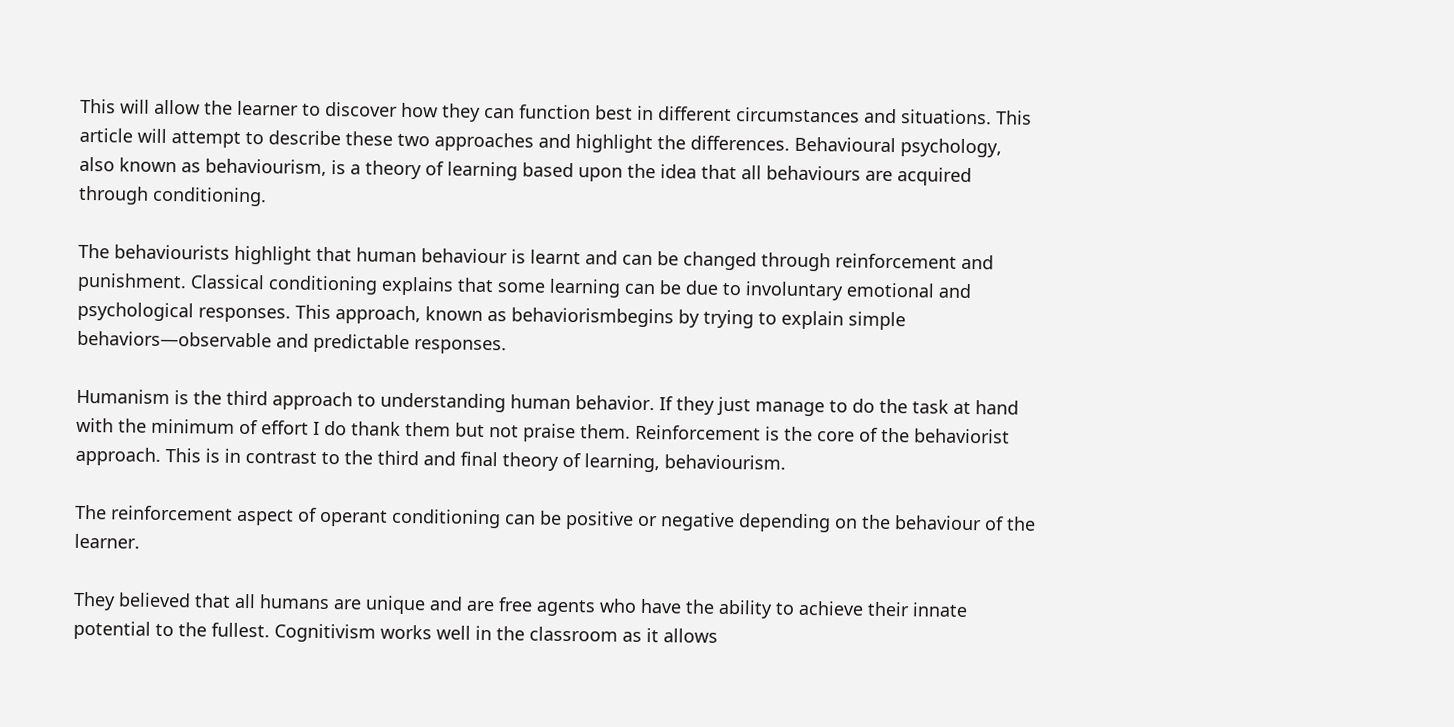This will allow the learner to discover how they can function best in different circumstances and situations. This article will attempt to describe these two approaches and highlight the differences. Behavioural psychology, also known as behaviourism, is a theory of learning based upon the idea that all behaviours are acquired through conditioning.

The behaviourists highlight that human behaviour is learnt and can be changed through reinforcement and punishment. Classical conditioning explains that some learning can be due to involuntary emotional and psychological responses. This approach, known as behaviorismbegins by trying to explain simple behaviors—observable and predictable responses.

Humanism is the third approach to understanding human behavior. If they just manage to do the task at hand with the minimum of effort I do thank them but not praise them. Reinforcement is the core of the behaviorist approach. This is in contrast to the third and final theory of learning, behaviourism.

The reinforcement aspect of operant conditioning can be positive or negative depending on the behaviour of the learner.

They believed that all humans are unique and are free agents who have the ability to achieve their innate potential to the fullest. Cognitivism works well in the classroom as it allows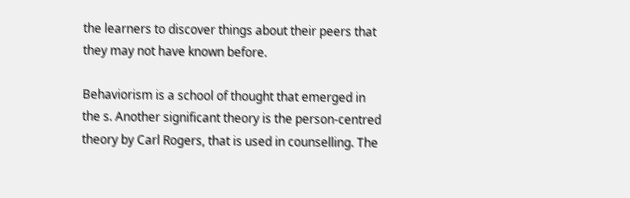the learners to discover things about their peers that they may not have known before.

Behaviorism is a school of thought that emerged in the s. Another significant theory is the person-centred theory by Carl Rogers, that is used in counselling. The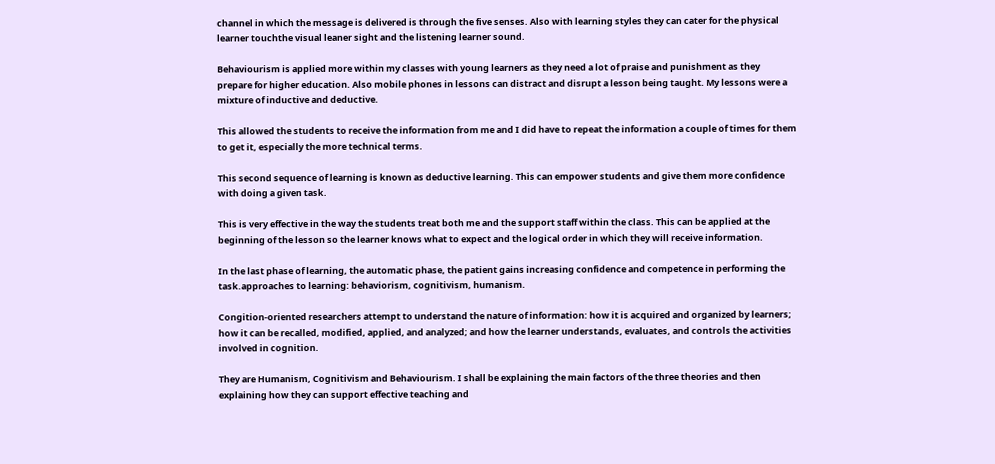channel in which the message is delivered is through the five senses. Also with learning styles they can cater for the physical learner touchthe visual leaner sight and the listening learner sound.

Behaviourism is applied more within my classes with young learners as they need a lot of praise and punishment as they prepare for higher education. Also mobile phones in lessons can distract and disrupt a lesson being taught. My lessons were a mixture of inductive and deductive.

This allowed the students to receive the information from me and I did have to repeat the information a couple of times for them to get it, especially the more technical terms.

This second sequence of learning is known as deductive learning. This can empower students and give them more confidence with doing a given task.

This is very effective in the way the students treat both me and the support staff within the class. This can be applied at the beginning of the lesson so the learner knows what to expect and the logical order in which they will receive information.

In the last phase of learning, the automatic phase, the patient gains increasing confidence and competence in performing the task.approaches to learning: behaviorism, cognitivism, humanism.

Congition-oriented researchers attempt to understand the nature of information: how it is acquired and organized by learners; how it can be recalled, modified, applied, and analyzed; and how the learner understands, evaluates, and controls the activities involved in cognition.

They are Humanism, Cognitivism and Behaviourism. I shall be explaining the main factors of the three theories and then explaining how they can support effective teaching and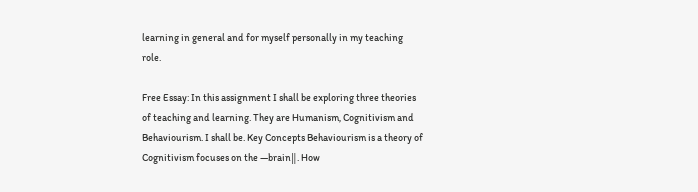learning in general and for myself personally in my teaching role.

Free Essay: In this assignment I shall be exploring three theories of teaching and learning. They are Humanism, Cognitivism and Behaviourism. I shall be. Key Concepts Behaviourism is a theory of Cognitivism focuses on the ―brain‖. How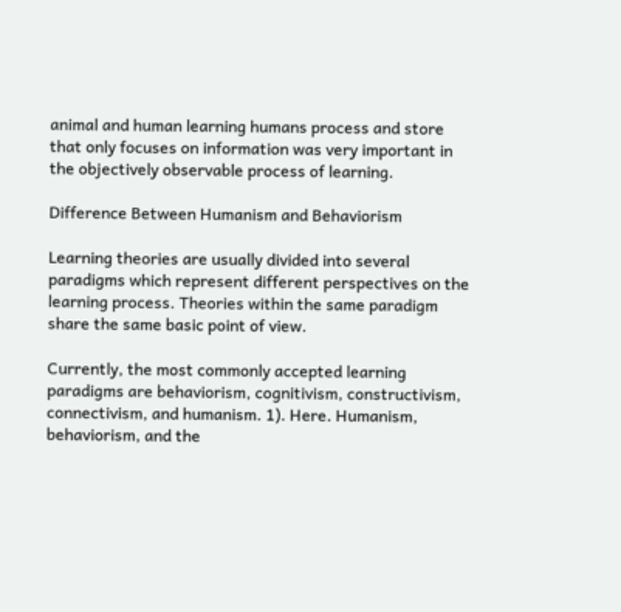animal and human learning humans process and store that only focuses on information was very important in the objectively observable process of learning.

Difference Between Humanism and Behaviorism

Learning theories are usually divided into several paradigms which represent different perspectives on the learning process. Theories within the same paradigm share the same basic point of view.

Currently, the most commonly accepted learning paradigms are behaviorism, cognitivism, constructivism, connectivism, and humanism. 1). Here. Humanism, behaviorism, and the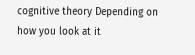cognitive theory Depending on how you look at it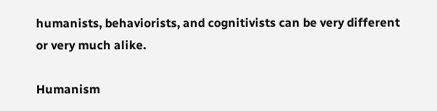humanists, behaviorists, and cognitivists can be very different or very much alike.

Humanism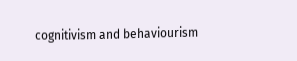cognitivism and behaviourism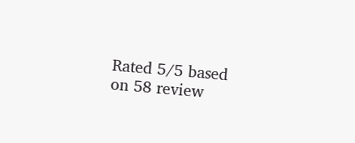Rated 5/5 based on 58 review